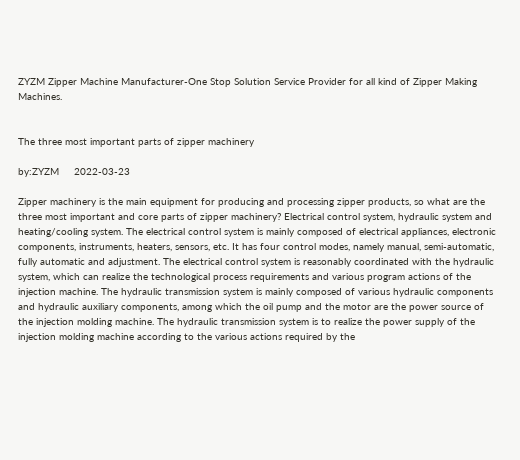ZYZM Zipper Machine Manufacturer-One Stop Solution Service Provider for all kind of Zipper Making Machines.


The three most important parts of zipper machinery

by:ZYZM     2022-03-23

Zipper machinery is the main equipment for producing and processing zipper products, so what are the three most important and core parts of zipper machinery? Electrical control system, hydraulic system and heating/cooling system. The electrical control system is mainly composed of electrical appliances, electronic components, instruments, heaters, sensors, etc. It has four control modes, namely manual, semi-automatic, fully automatic and adjustment. The electrical control system is reasonably coordinated with the hydraulic system, which can realize the technological process requirements and various program actions of the injection machine. The hydraulic transmission system is mainly composed of various hydraulic components and hydraulic auxiliary components, among which the oil pump and the motor are the power source of the injection molding machine. The hydraulic transmission system is to realize the power supply of the injection molding machine according to the various actions required by the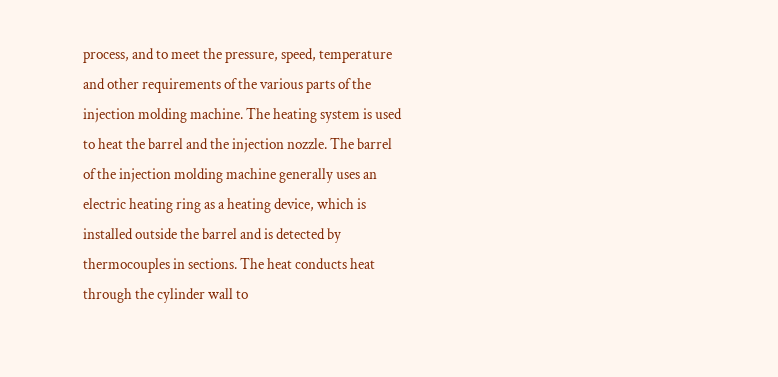process, and to meet the pressure, speed, temperature and other requirements of the various parts of the injection molding machine. The heating system is used to heat the barrel and the injection nozzle. The barrel of the injection molding machine generally uses an electric heating ring as a heating device, which is installed outside the barrel and is detected by thermocouples in sections. The heat conducts heat through the cylinder wall to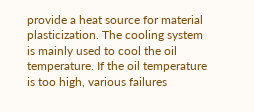provide a heat source for material plasticization. The cooling system is mainly used to cool the oil temperature. If the oil temperature is too high, various failures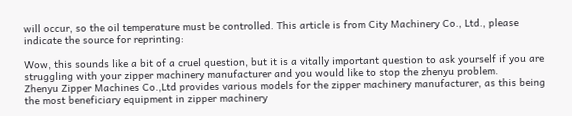will occur, so the oil temperature must be controlled. This article is from City Machinery Co., Ltd., please indicate the source for reprinting:

Wow, this sounds like a bit of a cruel question, but it is a vitally important question to ask yourself if you are struggling with your zipper machinery manufacturer and you would like to stop the zhenyu problem.
Zhenyu Zipper Machines Co.,Ltd provides various models for the zipper machinery manufacturer, as this being the most beneficiary equipment in zipper machinery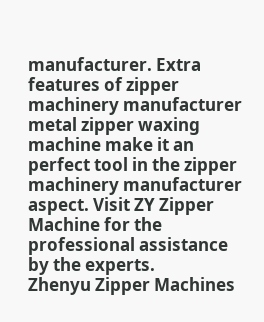manufacturer. Extra features of zipper machinery manufacturer metal zipper waxing machine make it an perfect tool in the zipper machinery manufacturer aspect. Visit ZY Zipper Machine for the professional assistance by the experts.
Zhenyu Zipper Machines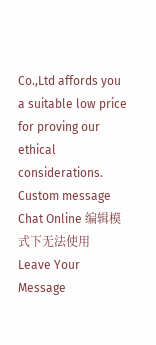Co.,Ltd affords you a suitable low price for proving our ethical considerations.
Custom message
Chat Online 编辑模式下无法使用
Leave Your Message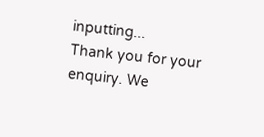inputting...
Thank you for your enquiry. We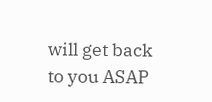will get back to you ASAP